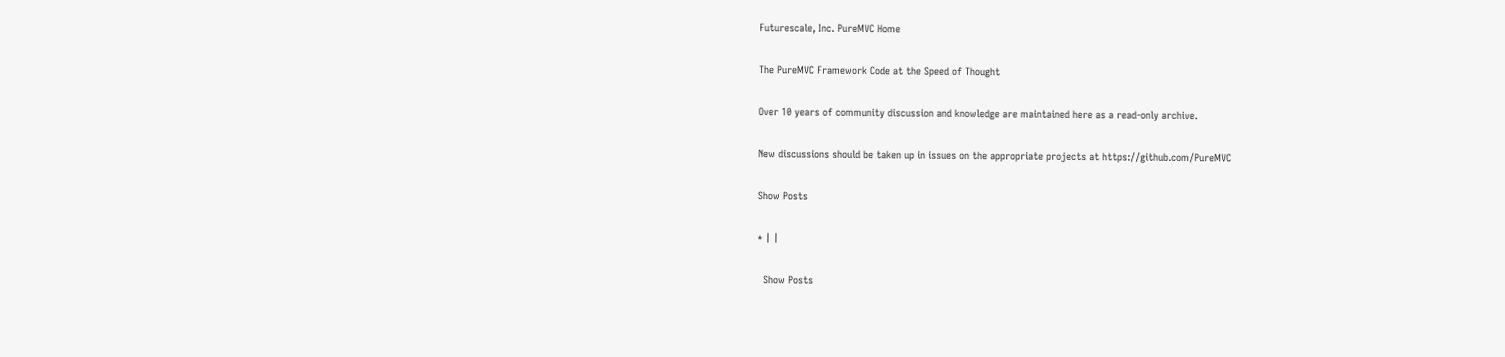Futurescale, Inc. PureMVC Home

The PureMVC Framework Code at the Speed of Thought

Over 10 years of community discussion and knowledge are maintained here as a read-only archive.

New discussions should be taken up in issues on the appropriate projects at https://github.com/PureMVC

Show Posts

* | |

  Show Posts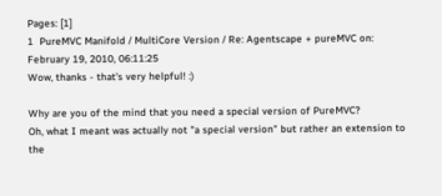Pages: [1]
1  PureMVC Manifold / MultiCore Version / Re: Agentscape + pureMVC on: February 19, 2010, 06:11:25
Wow, thanks - that's very helpful! :)

Why are you of the mind that you need a special version of PureMVC?
Oh, what I meant was actually not "a special version" but rather an extension to the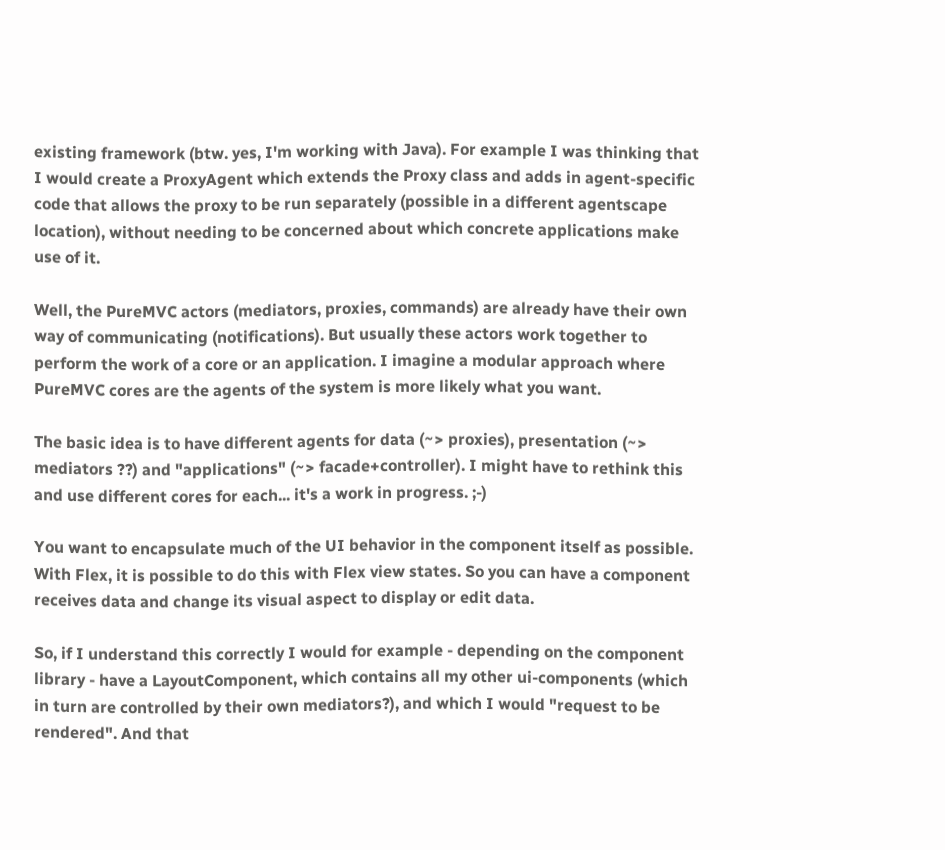existing framework (btw. yes, I'm working with Java). For example I was thinking that I would create a ProxyAgent which extends the Proxy class and adds in agent-specific code that allows the proxy to be run separately (possible in a different agentscape location), without needing to be concerned about which concrete applications make use of it.

Well, the PureMVC actors (mediators, proxies, commands) are already have their own way of communicating (notifications). But usually these actors work together to perform the work of a core or an application. I imagine a modular approach where PureMVC cores are the agents of the system is more likely what you want.

The basic idea is to have different agents for data (~> proxies), presentation (~> mediators ??) and "applications" (~> facade+controller). I might have to rethink this and use different cores for each... it's a work in progress. ;-)

You want to encapsulate much of the UI behavior in the component itself as possible. With Flex, it is possible to do this with Flex view states. So you can have a component receives data and change its visual aspect to display or edit data.

So, if I understand this correctly I would for example - depending on the component library - have a LayoutComponent, which contains all my other ui-components (which in turn are controlled by their own mediators?), and which I would "request to be rendered". And that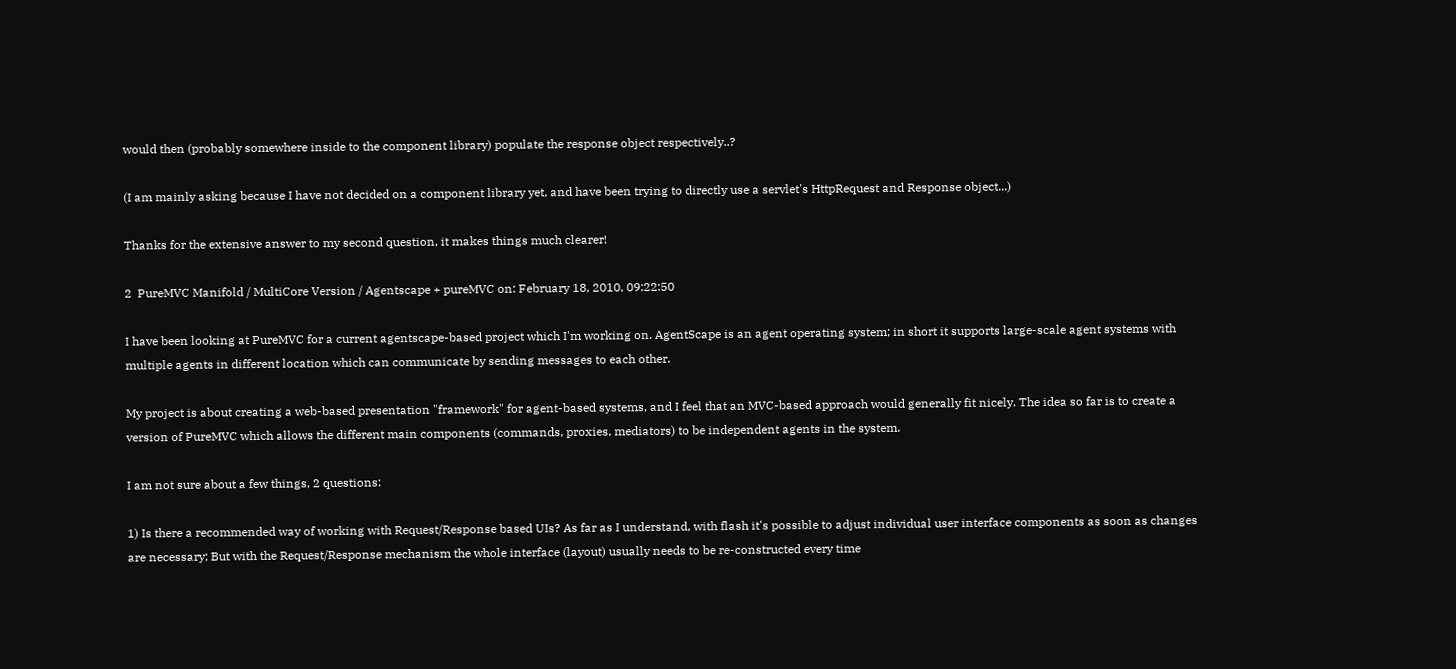would then (probably somewhere inside to the component library) populate the response object respectively..?

(I am mainly asking because I have not decided on a component library yet, and have been trying to directly use a servlet's HttpRequest and Response object...)

Thanks for the extensive answer to my second question, it makes things much clearer!

2  PureMVC Manifold / MultiCore Version / Agentscape + pureMVC on: February 18, 2010, 09:22:50

I have been looking at PureMVC for a current agentscape-based project which I'm working on. AgentScape is an agent operating system; in short it supports large-scale agent systems with multiple agents in different location which can communicate by sending messages to each other.

My project is about creating a web-based presentation "framework" for agent-based systems, and I feel that an MVC-based approach would generally fit nicely. The idea so far is to create a version of PureMVC which allows the different main components (commands, proxies, mediators) to be independent agents in the system.

I am not sure about a few things, 2 questions:

1) Is there a recommended way of working with Request/Response based UIs? As far as I understand, with flash it's possible to adjust individual user interface components as soon as changes are necessary; But with the Request/Response mechanism the whole interface (layout) usually needs to be re-constructed every time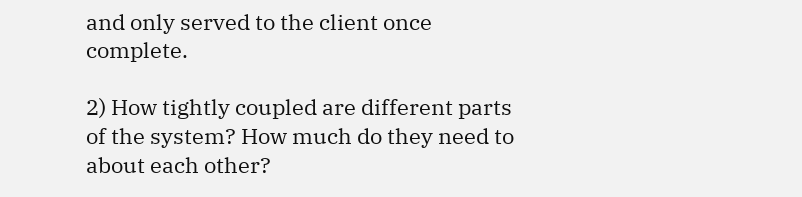and only served to the client once complete.

2) How tightly coupled are different parts of the system? How much do they need to about each other?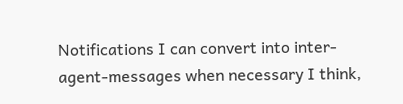Notifications I can convert into inter-agent-messages when necessary I think,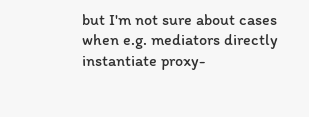but I'm not sure about cases when e.g. mediators directly instantiate proxy-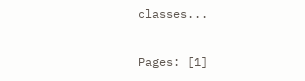classes...

Pages: [1]